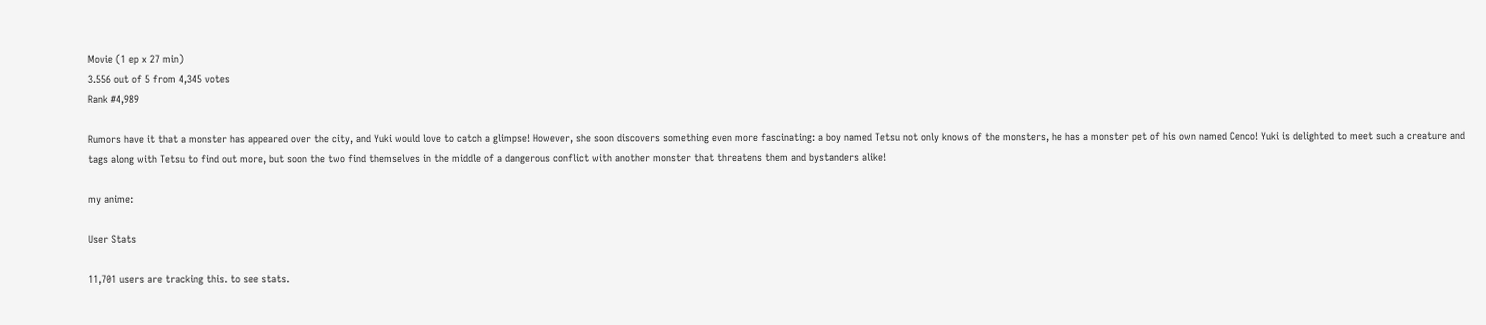Movie (1 ep x 27 min)
3.556 out of 5 from 4,345 votes
Rank #4,989

Rumors have it that a monster has appeared over the city, and Yuki would love to catch a glimpse! However, she soon discovers something even more fascinating: a boy named Tetsu not only knows of the monsters, he has a monster pet of his own named Cenco! Yuki is delighted to meet such a creature and tags along with Tetsu to find out more, but soon the two find themselves in the middle of a dangerous conflict with another monster that threatens them and bystanders alike!

my anime:

User Stats

11,701 users are tracking this. to see stats.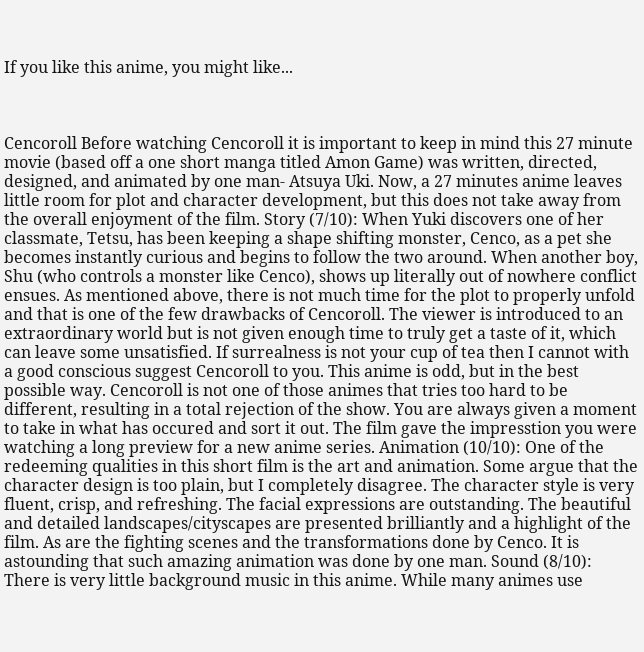If you like this anime, you might like...



Cencoroll Before watching Cencoroll it is important to keep in mind this 27 minute movie (based off a one short manga titled Amon Game) was written, directed, designed, and animated by one man- Atsuya Uki. Now, a 27 minutes anime leaves little room for plot and character development, but this does not take away from the overall enjoyment of the film. Story (7/10): When Yuki discovers one of her classmate, Tetsu, has been keeping a shape shifting monster, Cenco, as a pet she becomes instantly curious and begins to follow the two around. When another boy, Shu (who controls a monster like Cenco), shows up literally out of nowhere conflict ensues. As mentioned above, there is not much time for the plot to properly unfold and that is one of the few drawbacks of Cencoroll. The viewer is introduced to an extraordinary world but is not given enough time to truly get a taste of it, which can leave some unsatisfied. If surrealness is not your cup of tea then I cannot with a good conscious suggest Cencoroll to you. This anime is odd, but in the best possible way. Cencoroll is not one of those animes that tries too hard to be different, resulting in a total rejection of the show. You are always given a moment to take in what has occured and sort it out. The film gave the impresstion you were watching a long preview for a new anime series. Animation (10/10): One of the redeeming qualities in this short film is the art and animation. Some argue that the character design is too plain, but I completely disagree. The character style is very fluent, crisp, and refreshing. The facial expressions are outstanding. The beautiful and detailed landscapes/cityscapes are presented brilliantly and a highlight of the film. As are the fighting scenes and the transformations done by Cenco. It is astounding that such amazing animation was done by one man. Sound (8/10): There is very little background music in this anime. While many animes use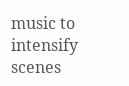music to intensify scenes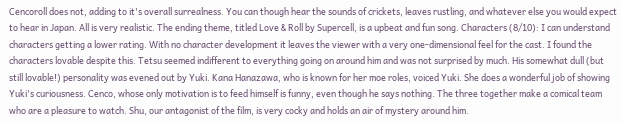Cencoroll does not, adding to it's overall surrealness. You can though hear the sounds of crickets, leaves rustling, and whatever else you would expect to hear in Japan. All is very realistic. The ending theme, titled Love & Roll by Supercell, is a upbeat and fun song. Characters (8/10): I can understand characters getting a lower rating. With no character development it leaves the viewer with a very one-dimensional feel for the cast. I found the characters lovable despite this. Tetsu seemed indifferent to everything going on around him and was not surprised by much. His somewhat dull (but still lovable!) personality was evened out by Yuki. Kana Hanazawa, who is known for her moe roles, voiced Yuki. She does a wonderful job of showing Yuki's curiousness. Cenco, whose only motivation is to feed himself is funny, even though he says nothing. The three together make a comical team who are a pleasure to watch. Shu, our antagonist of the film, is very cocky and holds an air of mystery around him.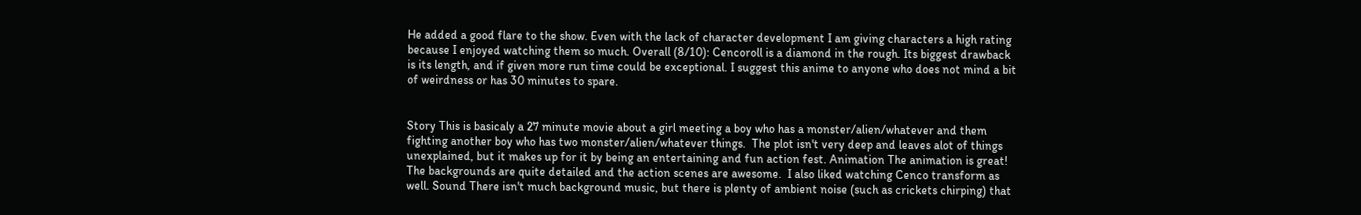He added a good flare to the show. Even with the lack of character development I am giving characters a high rating because I enjoyed watching them so much. Overall (8/10): Cencoroll is a diamond in the rough. Its biggest drawback is its length, and if given more run time could be exceptional. I suggest this anime to anyone who does not mind a bit of weirdness or has 30 minutes to spare.


Story This is basicaly a 27 minute movie about a girl meeting a boy who has a monster/alien/whatever and them fighting another boy who has two monster/alien/whatever things.  The plot isn't very deep and leaves alot of things unexplained, but it makes up for it by being an entertaining and fun action fest. Animation The animation is great!  The backgrounds are quite detailed and the action scenes are awesome.  I also liked watching Cenco transform as well. Sound There isn't much background music, but there is plenty of ambient noise (such as crickets chirping) that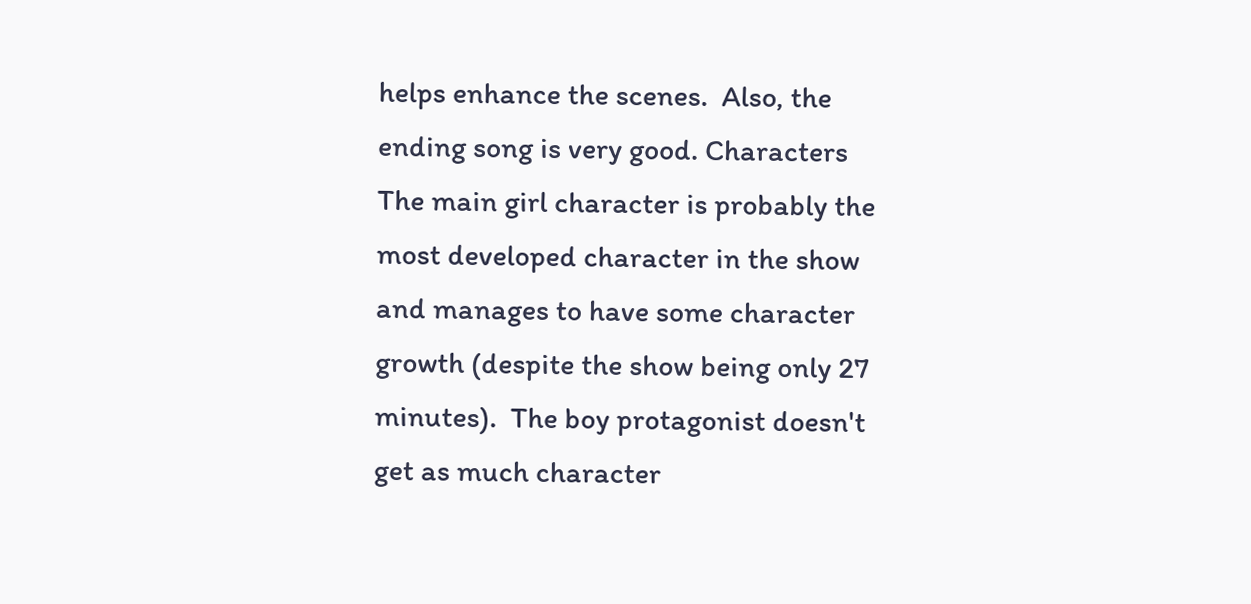helps enhance the scenes.  Also, the ending song is very good. Characters The main girl character is probably the most developed character in the show and manages to have some character growth (despite the show being only 27 minutes).  The boy protagonist doesn't get as much character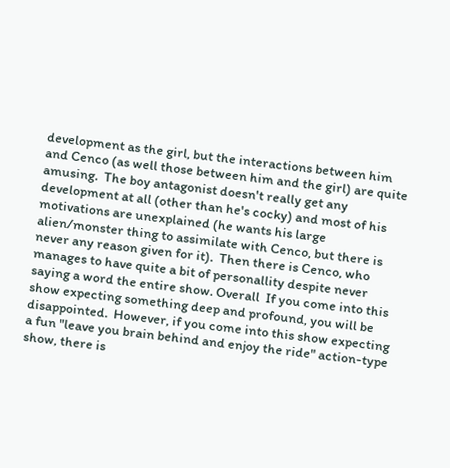development as the girl, but the interactions between him and Cenco (as well those between him and the girl) are quite amusing.  The boy antagonist doesn't really get any development at all (other than he's cocky) and most of his motivations are unexplained (he wants his large alien/monster thing to assimilate with Cenco, but there is never any reason given for it).  Then there is Cenco, who manages to have quite a bit of personallity despite never saying a word the entire show. Overall  If you come into this show expecting something deep and profound, you will be disappointed.  However, if you come into this show expecting a fun "leave you brain behind and enjoy the ride" action-type show, there is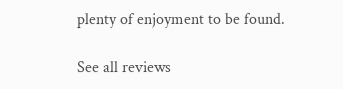plenty of enjoyment to be found.

See all reviews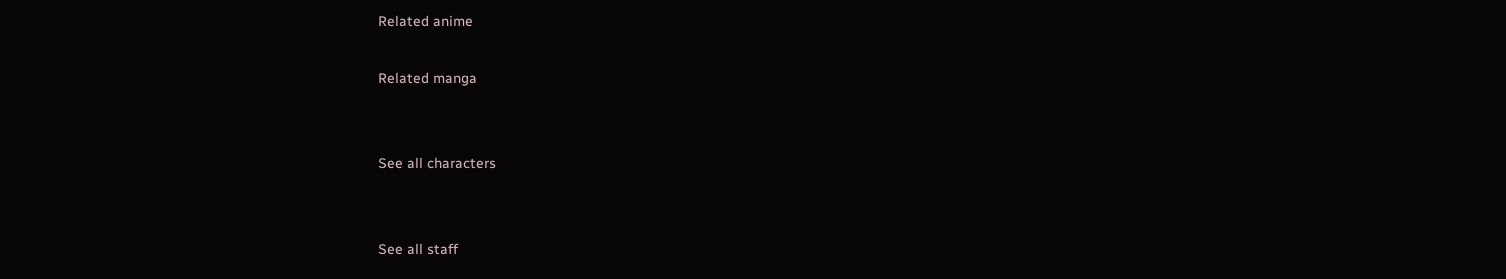Related anime

Related manga


See all characters


See all staff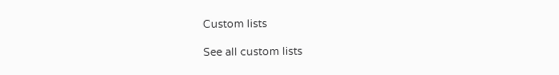Custom lists

See all custom lists